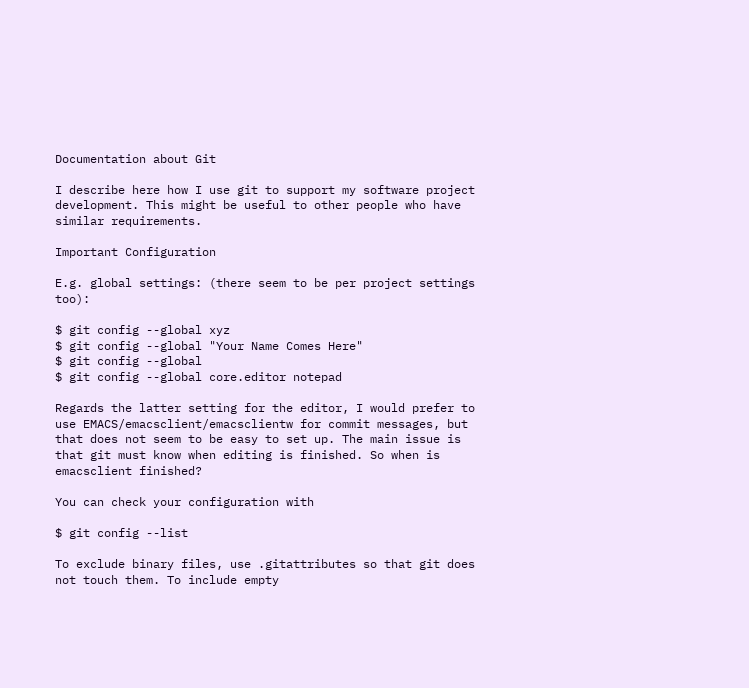Documentation about Git

I describe here how I use git to support my software project development. This might be useful to other people who have similar requirements.

Important Configuration

E.g. global settings: (there seem to be per project settings too):

$ git config --global xyz
$ git config --global "Your Name Comes Here"
$ git config --global
$ git config --global core.editor notepad

Regards the latter setting for the editor, I would prefer to use EMACS/emacsclient/emacsclientw for commit messages, but that does not seem to be easy to set up. The main issue is that git must know when editing is finished. So when is emacsclient finished?

You can check your configuration with

$ git config --list

To exclude binary files, use .gitattributes so that git does not touch them. To include empty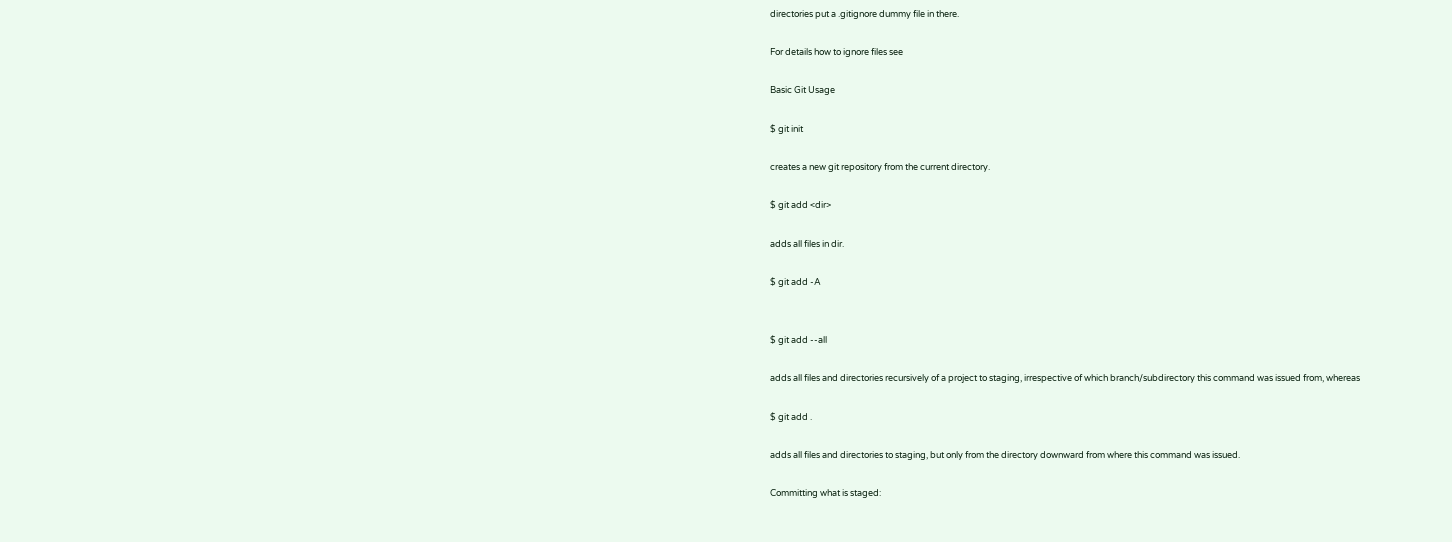directories put a .gitignore dummy file in there.

For details how to ignore files see

Basic Git Usage

$ git init

creates a new git repository from the current directory.

$ git add <dir>

adds all files in dir.

$ git add -A


$ git add --all

adds all files and directories recursively of a project to staging, irrespective of which branch/subdirectory this command was issued from, whereas

$ git add .

adds all files and directories to staging, but only from the directory downward from where this command was issued.

Committing what is staged: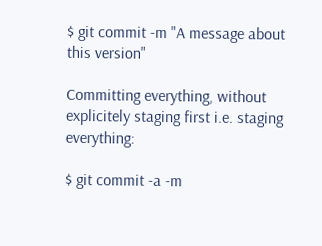$ git commit -m "A message about this version"

Committing everything, without explicitely staging first i.e. staging everything:

$ git commit -a -m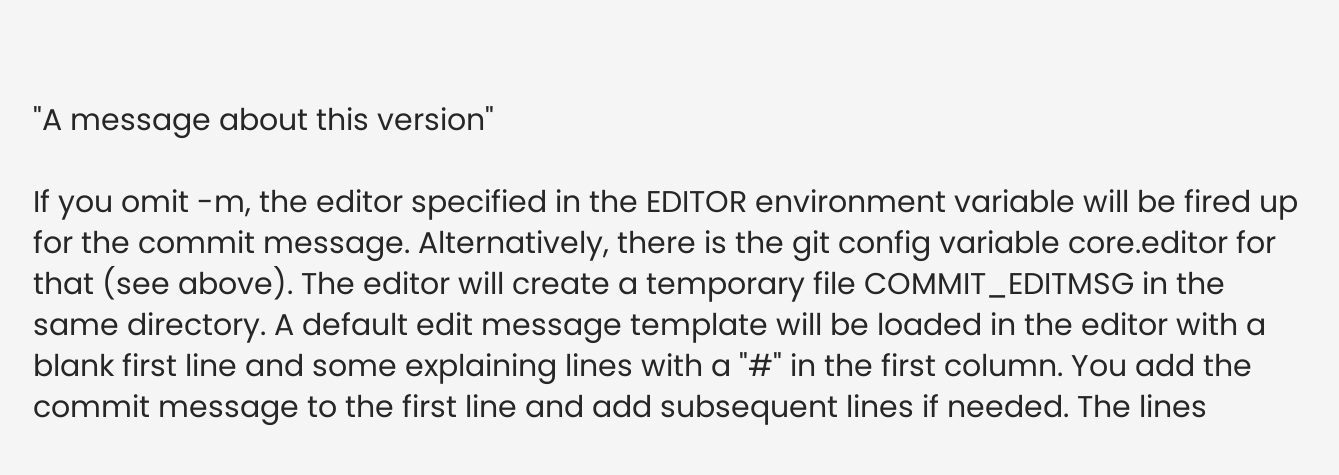"A message about this version"

If you omit -m, the editor specified in the EDITOR environment variable will be fired up for the commit message. Alternatively, there is the git config variable core.editor for that (see above). The editor will create a temporary file COMMIT_EDITMSG in the same directory. A default edit message template will be loaded in the editor with a blank first line and some explaining lines with a "#" in the first column. You add the commit message to the first line and add subsequent lines if needed. The lines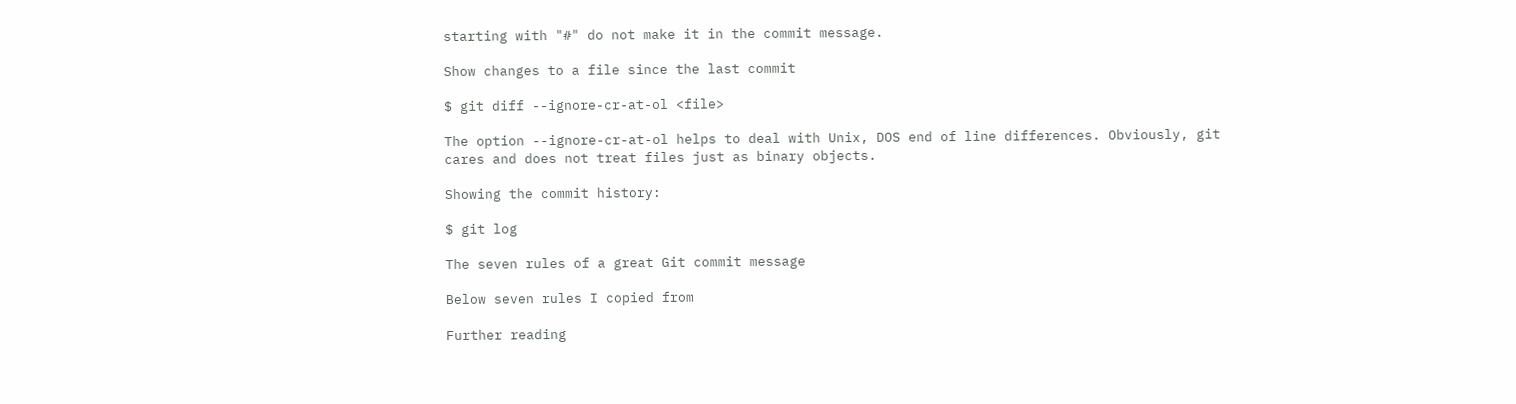starting with "#" do not make it in the commit message.

Show changes to a file since the last commit

$ git diff --ignore-cr-at-ol <file>

The option --ignore-cr-at-ol helps to deal with Unix, DOS end of line differences. Obviously, git cares and does not treat files just as binary objects.

Showing the commit history:

$ git log

The seven rules of a great Git commit message

Below seven rules I copied from

Further reading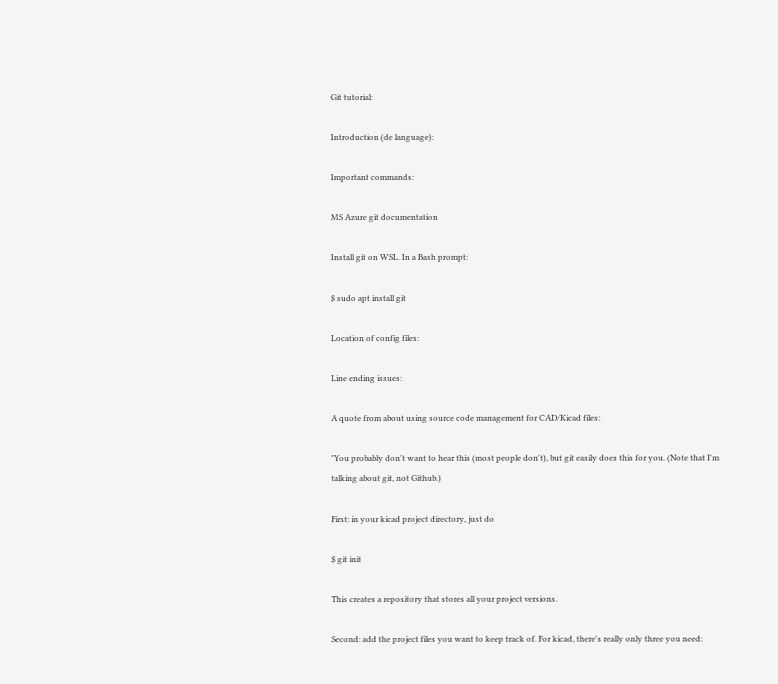Git tutorial:

Introduction (de language):

Important commands:

MS Azure git documentation

Install git on WSL. In a Bash prompt:

$ sudo apt install git

Location of config files:

Line ending issues:

A quote from about using source code management for CAD/Kicad files:

"You probably don't want to hear this (most people don't), but git easily does this for you. (Note that I'm talking about git, not Github.)

First: in your kicad project directory, just do

$ git init

This creates a repository that stores all your project versions.

Second: add the project files you want to keep track of. For kicad, there's really only three you need: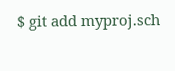$ git add myproj.sch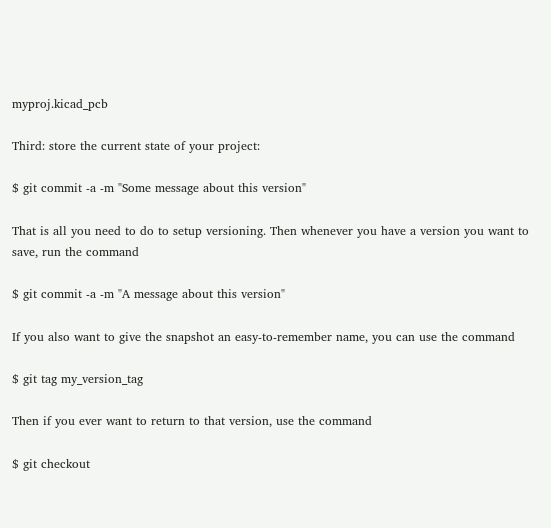myproj.kicad_pcb

Third: store the current state of your project:

$ git commit -a -m "Some message about this version"

That is all you need to do to setup versioning. Then whenever you have a version you want to save, run the command

$ git commit -a -m "A message about this version"

If you also want to give the snapshot an easy-to-remember name, you can use the command

$ git tag my_version_tag

Then if you ever want to return to that version, use the command

$ git checkout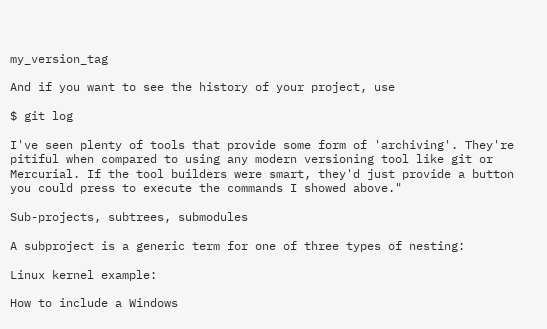my_version_tag

And if you want to see the history of your project, use

$ git log

I've seen plenty of tools that provide some form of 'archiving'. They're pitiful when compared to using any modern versioning tool like git or Mercurial. If the tool builders were smart, they'd just provide a button you could press to execute the commands I showed above."

Sub-projects, subtrees, submodules

A subproject is a generic term for one of three types of nesting:

Linux kernel example:

How to include a Windows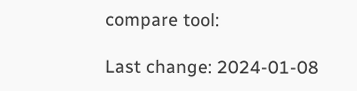compare tool:

Last change: 2024-01-08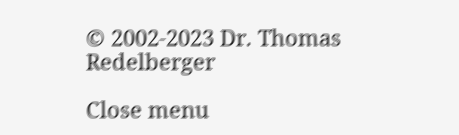© 2002-2023 Dr. Thomas Redelberger

Close menu